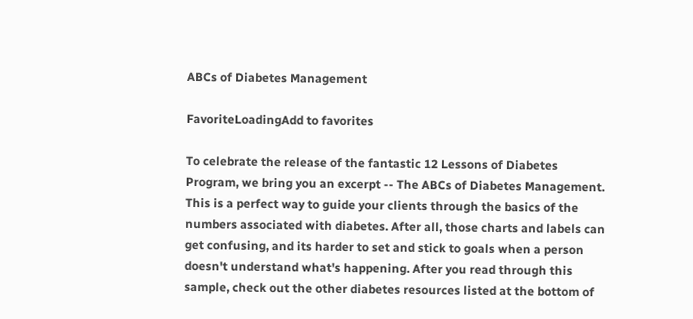ABCs of Diabetes Management

FavoriteLoadingAdd to favorites

To celebrate the release of the fantastic 12 Lessons of Diabetes Program, we bring you an excerpt -- The ABCs of Diabetes Management. This is a perfect way to guide your clients through the basics of the numbers associated with diabetes. After all, those charts and labels can get confusing, and its harder to set and stick to goals when a person doesn't understand what's happening. After you read through this sample, check out the other diabetes resources listed at the bottom of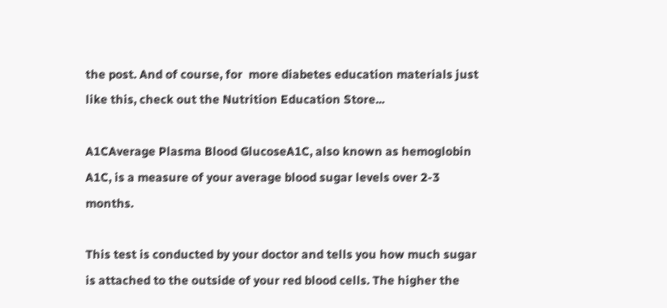the post. And of course, for  more diabetes education materials just like this, check out the Nutrition Education Store...

A1CAverage Plasma Blood GlucoseA1C, also known as hemoglobin A1C, is a measure of your average blood sugar levels over 2-3 months.

This test is conducted by your doctor and tells you how much sugar is attached to the outside of your red blood cells. The higher the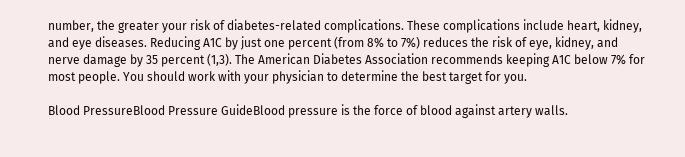number, the greater your risk of diabetes-related complications. These complications include heart, kidney, and eye diseases. Reducing A1C by just one percent (from 8% to 7%) reduces the risk of eye, kidney, and nerve damage by 35 percent (1,3). The American Diabetes Association recommends keeping A1C below 7% for most people. You should work with your physician to determine the best target for you.

Blood PressureBlood Pressure GuideBlood pressure is the force of blood against artery walls.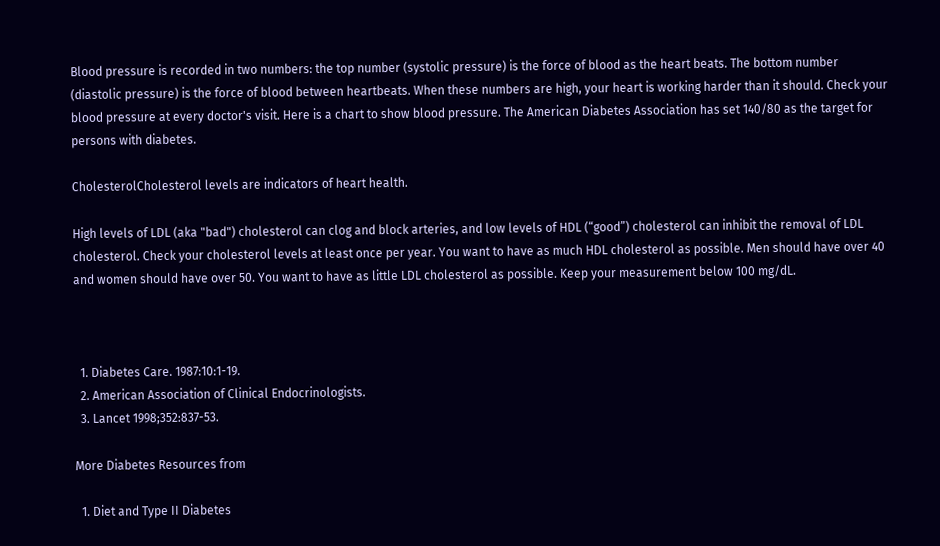Blood pressure is recorded in two numbers: the top number (systolic pressure) is the force of blood as the heart beats. The bottom number (diastolic pressure) is the force of blood between heartbeats. When these numbers are high, your heart is working harder than it should. Check your blood pressure at every doctor's visit. Here is a chart to show blood pressure. The American Diabetes Association has set 140/80 as the target for persons with diabetes.

CholesterolCholesterol levels are indicators of heart health.

High levels of LDL (aka "bad") cholesterol can clog and block arteries, and low levels of HDL (“good”) cholesterol can inhibit the removal of LDL cholesterol. Check your cholesterol levels at least once per year. You want to have as much HDL cholesterol as possible. Men should have over 40 and women should have over 50. You want to have as little LDL cholesterol as possible. Keep your measurement below 100 mg/dL.



  1. Diabetes Care. 1987:10:1-19.
  2. American Association of Clinical Endocrinologists.
  3. Lancet 1998;352:837-53.

More Diabetes Resources from

  1. Diet and Type II Diabetes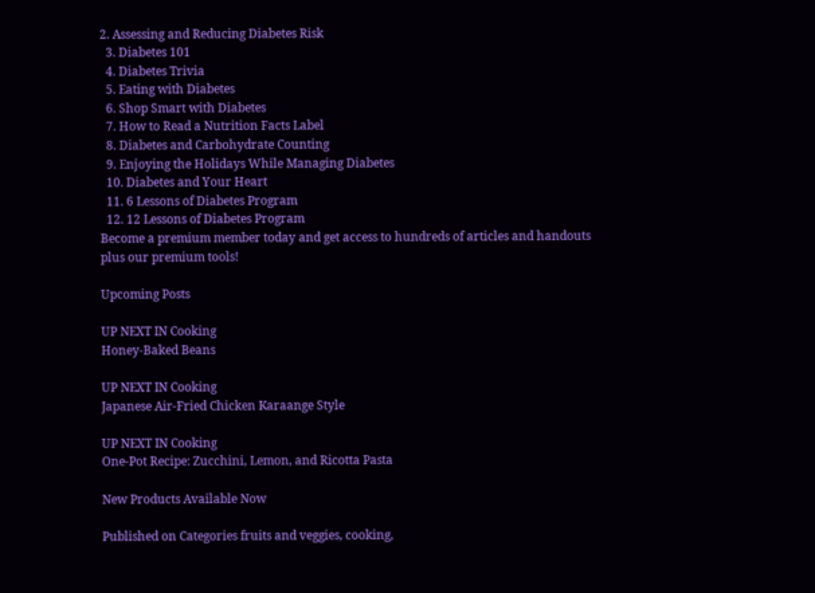2. Assessing and Reducing Diabetes Risk
  3. Diabetes 101
  4. Diabetes Trivia
  5. Eating with Diabetes
  6. Shop Smart with Diabetes
  7. How to Read a Nutrition Facts Label
  8. Diabetes and Carbohydrate Counting
  9. Enjoying the Holidays While Managing Diabetes
  10. Diabetes and Your Heart
  11. 6 Lessons of Diabetes Program
  12. 12 Lessons of Diabetes Program
Become a premium member today and get access to hundreds of articles and handouts plus our premium tools!

Upcoming Posts

UP NEXT IN Cooking
Honey-Baked Beans

UP NEXT IN Cooking
Japanese Air-Fried Chicken Karaange Style

UP NEXT IN Cooking
One-Pot Recipe: Zucchini, Lemon, and Ricotta Pasta

New Products Available Now

Published on Categories fruits and veggies, cooking,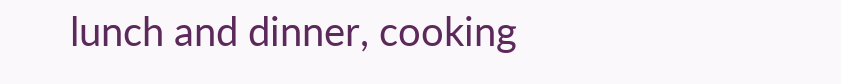lunch and dinner, cooking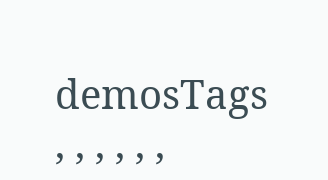demosTags , , , , , ,